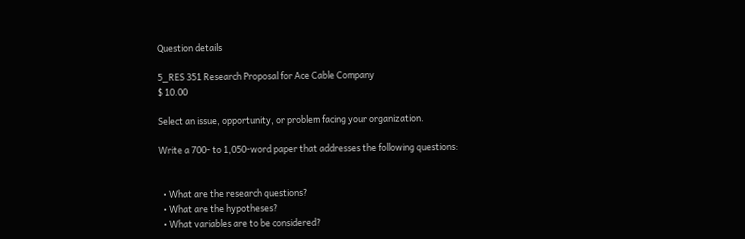Question details

5_RES 351 Research Proposal for Ace Cable Company
$ 10.00

Select an issue, opportunity, or problem facing your organization.

Write a 700- to 1,050-word paper that addresses the following questions:


  • What are the research questions?
  • What are the hypotheses?
  • What variables are to be considered?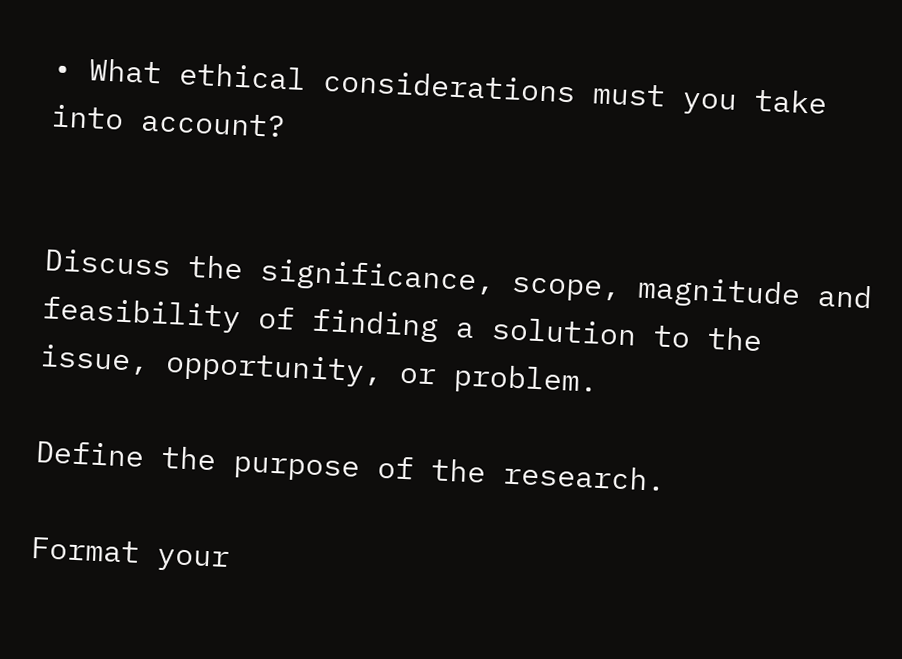• What ethical considerations must you take into account?


Discuss the significance, scope, magnitude and feasibility of finding a solution to the issue, opportunity, or problem.

Define the purpose of the research.

Format your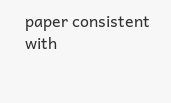paper consistent with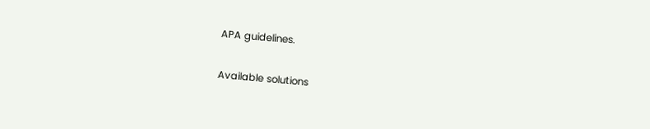APA guidelines.

Available solutions